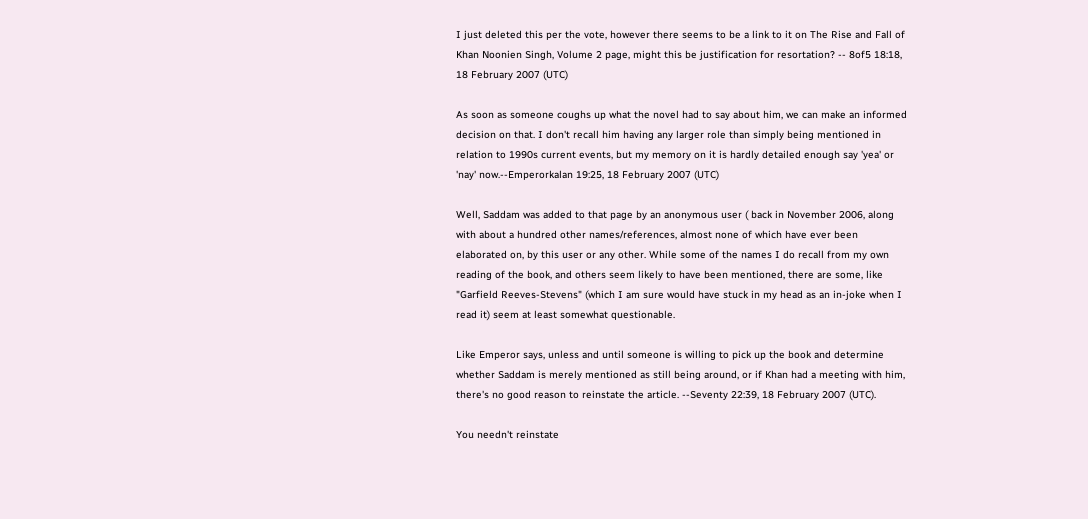I just deleted this per the vote, however there seems to be a link to it on The Rise and Fall of Khan Noonien Singh, Volume 2 page, might this be justification for resortation? -- 8of5 18:18, 18 February 2007 (UTC)

As soon as someone coughs up what the novel had to say about him, we can make an informed decision on that. I don't recall him having any larger role than simply being mentioned in relation to 1990s current events, but my memory on it is hardly detailed enough say 'yea' or 'nay' now.--Emperorkalan 19:25, 18 February 2007 (UTC)

Well, Saddam was added to that page by an anonymous user ( back in November 2006, along with about a hundred other names/references, almost none of which have ever been elaborated on, by this user or any other. While some of the names I do recall from my own reading of the book, and others seem likely to have been mentioned, there are some, like "Garfield Reeves-Stevens" (which I am sure would have stuck in my head as an in-joke when I read it) seem at least somewhat questionable.

Like Emperor says, unless and until someone is willing to pick up the book and determine whether Saddam is merely mentioned as still being around, or if Khan had a meeting with him, there's no good reason to reinstate the article. --Seventy 22:39, 18 February 2007 (UTC).

You needn't reinstate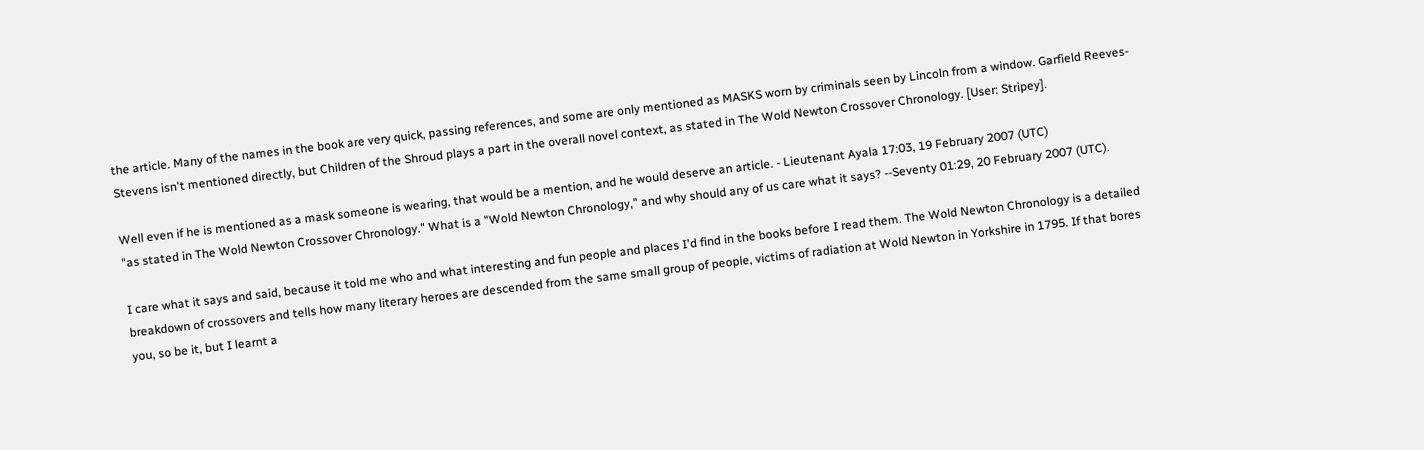the article. Many of the names in the book are very quick, passing references, and some are only mentioned as MASKS worn by criminals seen by Lincoln from a window. Garfield Reeves-Stevens isn't mentioned directly, but Children of the Shroud plays a part in the overall novel context, as stated in The Wold Newton Crossover Chronology. [User: Stripey].

Well even if he is mentioned as a mask someone is wearing, that would be a mention, and he would deserve an article. - Lieutenant Ayala 17:03, 19 February 2007 (UTC)
"as stated in The Wold Newton Crossover Chronology." What is a "Wold Newton Chronology," and why should any of us care what it says? --Seventy 01:29, 20 February 2007 (UTC).

I care what it says and said, because it told me who and what interesting and fun people and places I'd find in the books before I read them. The Wold Newton Chronology is a detailed breakdown of crossovers and tells how many literary heroes are descended from the same small group of people, victims of radiation at Wold Newton in Yorkshire in 1795. If that bores you, so be it, but I learnt a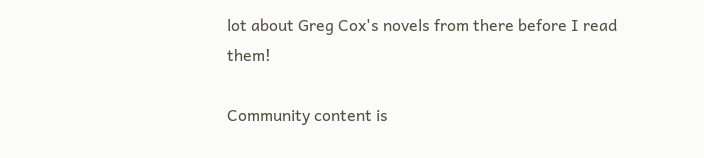lot about Greg Cox's novels from there before I read them!

Community content is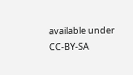available under CC-BY-SA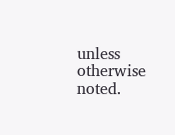unless otherwise noted.